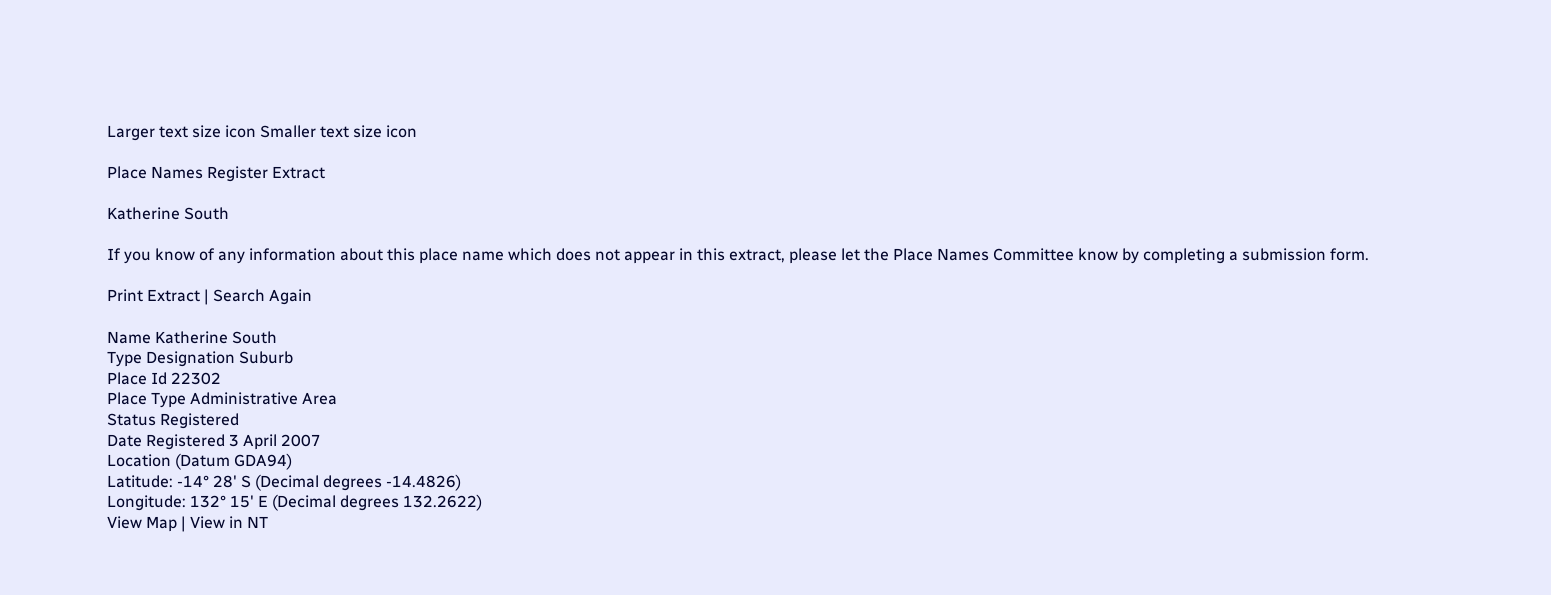Larger text size icon Smaller text size icon

Place Names Register Extract

Katherine South

If you know of any information about this place name which does not appear in this extract, please let the Place Names Committee know by completing a submission form.

Print Extract | Search Again

Name Katherine South
Type Designation Suburb
Place Id 22302
Place Type Administrative Area
Status Registered
Date Registered 3 April 2007
Location (Datum GDA94)
Latitude: -14° 28' S (Decimal degrees -14.4826)
Longitude: 132° 15' E (Decimal degrees 132.2622)
View Map | View in NT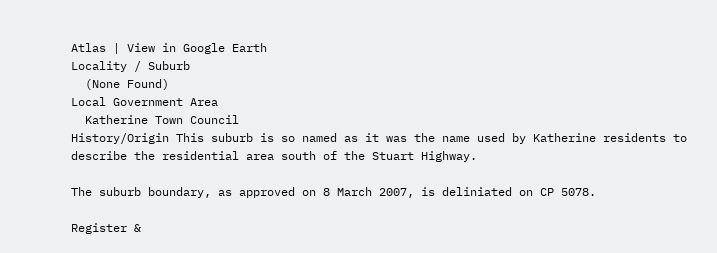Atlas | View in Google Earth
Locality / Suburb
  (None Found)
Local Government Area
  Katherine Town Council
History/Origin This suburb is so named as it was the name used by Katherine residents to describe the residential area south of the Stuart Highway.

The suburb boundary, as approved on 8 March 2007, is deliniated on CP 5078.

Register &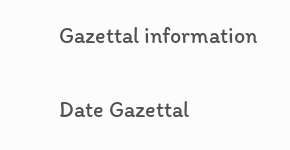Gazettal information

Date Gazettal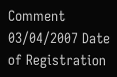Comment
03/04/2007 Date of Registration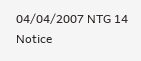04/04/2007 NTG 14 Notice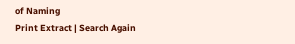of Naming
Print Extract | Search Again